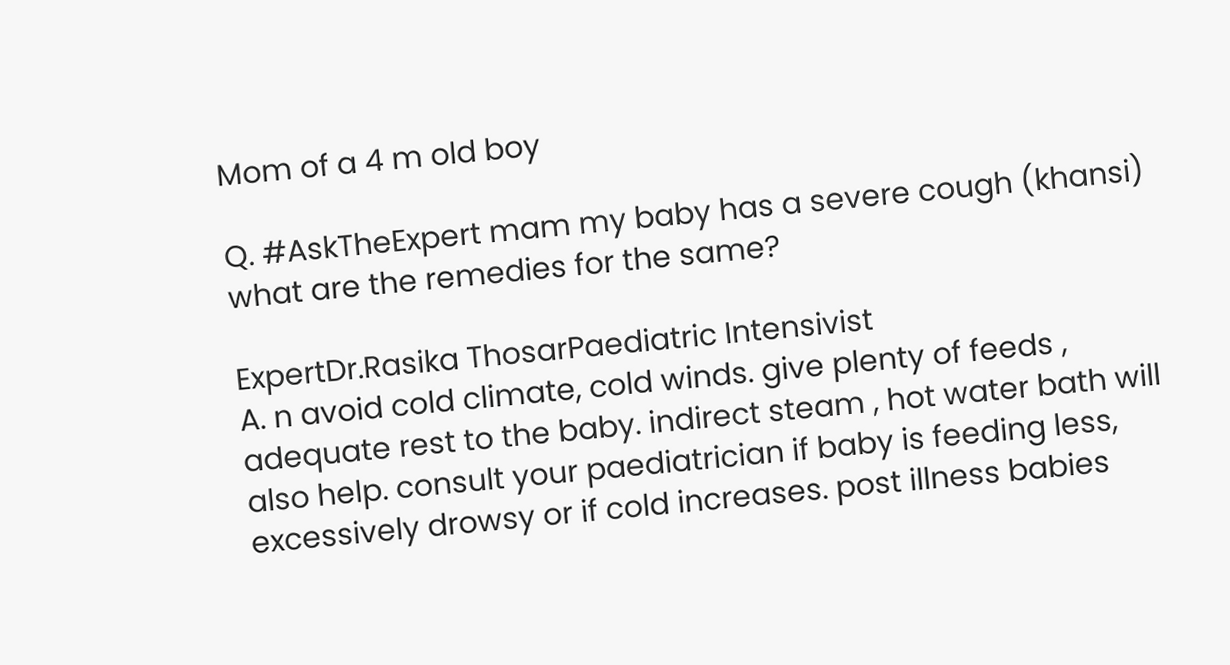Mom of a 4 m old boy

Q. #AskTheExpert mam my baby has a severe cough (khansi) what are the remedies for the same?

ExpertDr.Rasika ThosarPaediatric Intensivist
A. n avoid cold climate, cold winds. give plenty of feeds , adequate rest to the baby. indirect steam , hot water bath will also help. consult your paediatrician if baby is feeding less, excessively drowsy or if cold increases. post illness babies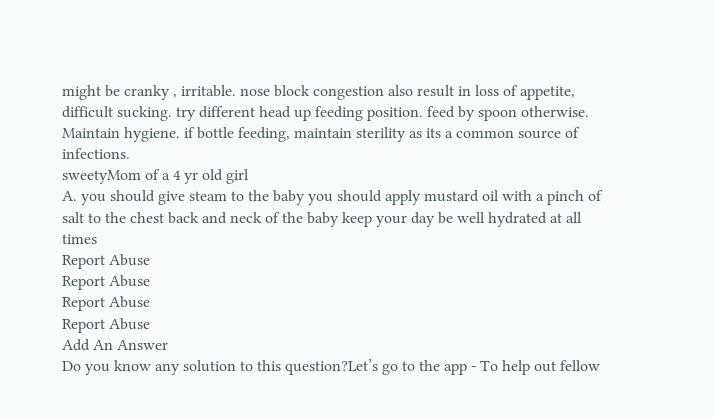might be cranky , irritable. nose block congestion also result in loss of appetite, difficult sucking. try different head up feeding position. feed by spoon otherwise. Maintain hygiene. if bottle feeding, maintain sterility as its a common source of infections.
sweetyMom of a 4 yr old girl
A. you should give steam to the baby you should apply mustard oil with a pinch of salt to the chest back and neck of the baby keep your day be well hydrated at all times
Report Abuse
Report Abuse
Report Abuse
Report Abuse
Add An Answer
Do you know any solution to this question?Let’s go to the app - To help out fellow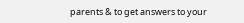parents & to get answers to your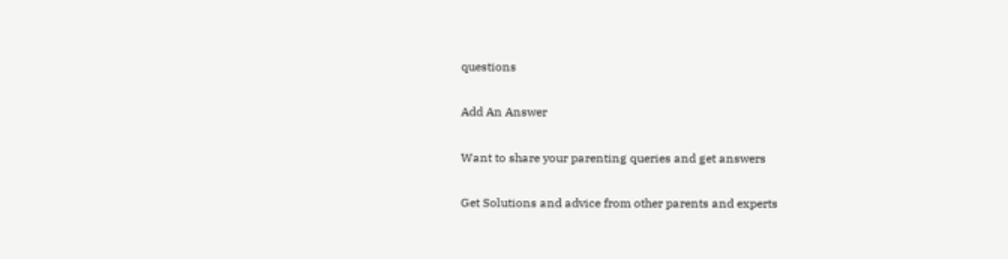questions

Add An Answer

Want to share your parenting queries and get answers

Get Solutions and advice from other parents and experts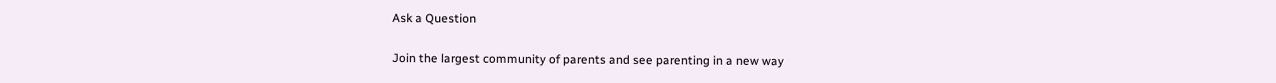Ask a Question

Join the largest community of parents and see parenting in a new way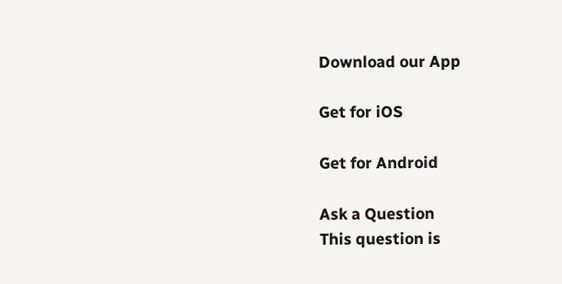Download our App

Get for iOS

Get for Android

Ask a Question
This question is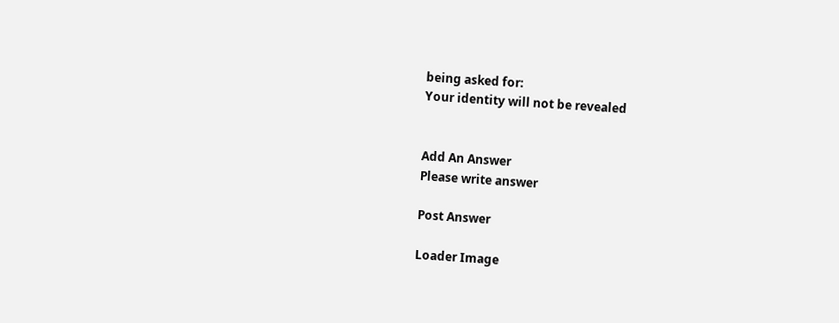being asked for:
Your identity will not be revealed


Add An Answer
Please write answer

Post Answer

Loader Image